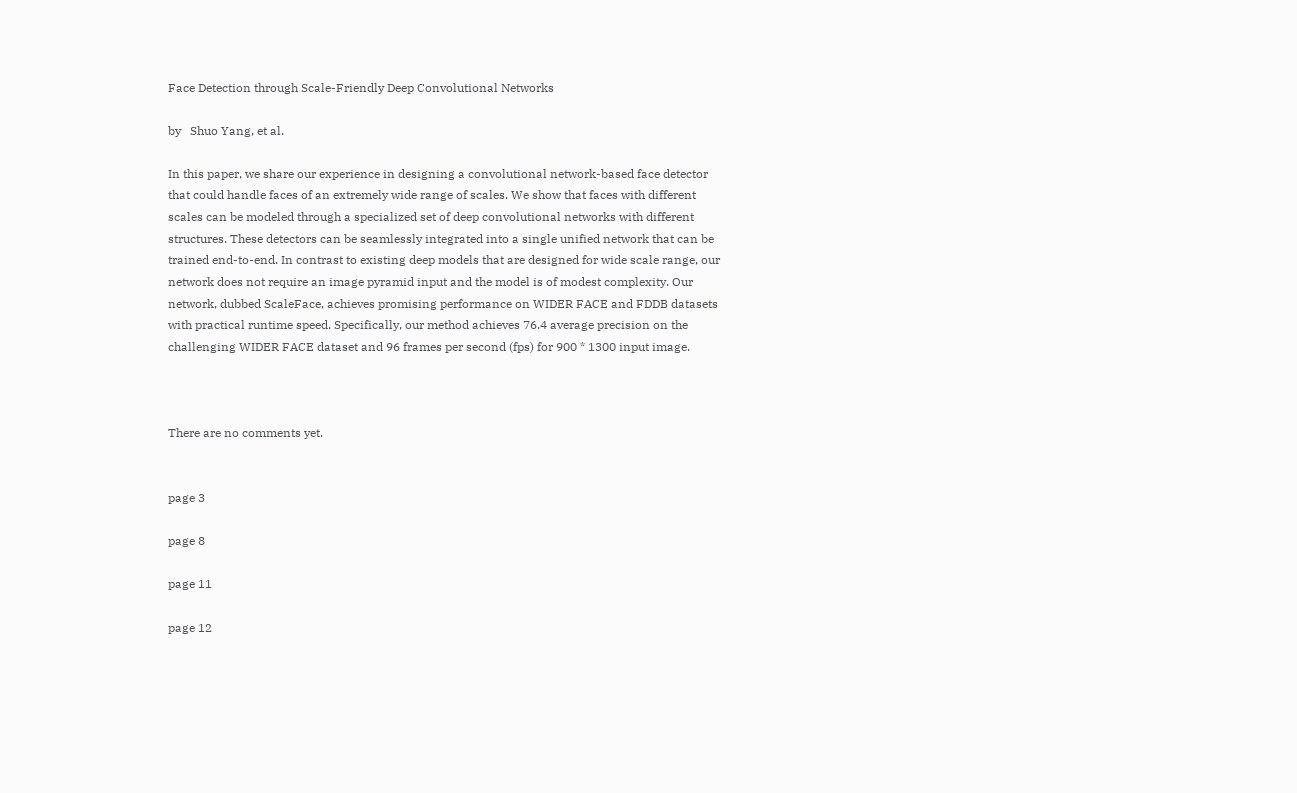Face Detection through Scale-Friendly Deep Convolutional Networks

by   Shuo Yang, et al.

In this paper, we share our experience in designing a convolutional network-based face detector that could handle faces of an extremely wide range of scales. We show that faces with different scales can be modeled through a specialized set of deep convolutional networks with different structures. These detectors can be seamlessly integrated into a single unified network that can be trained end-to-end. In contrast to existing deep models that are designed for wide scale range, our network does not require an image pyramid input and the model is of modest complexity. Our network, dubbed ScaleFace, achieves promising performance on WIDER FACE and FDDB datasets with practical runtime speed. Specifically, our method achieves 76.4 average precision on the challenging WIDER FACE dataset and 96 frames per second (fps) for 900 * 1300 input image.



There are no comments yet.


page 3

page 8

page 11

page 12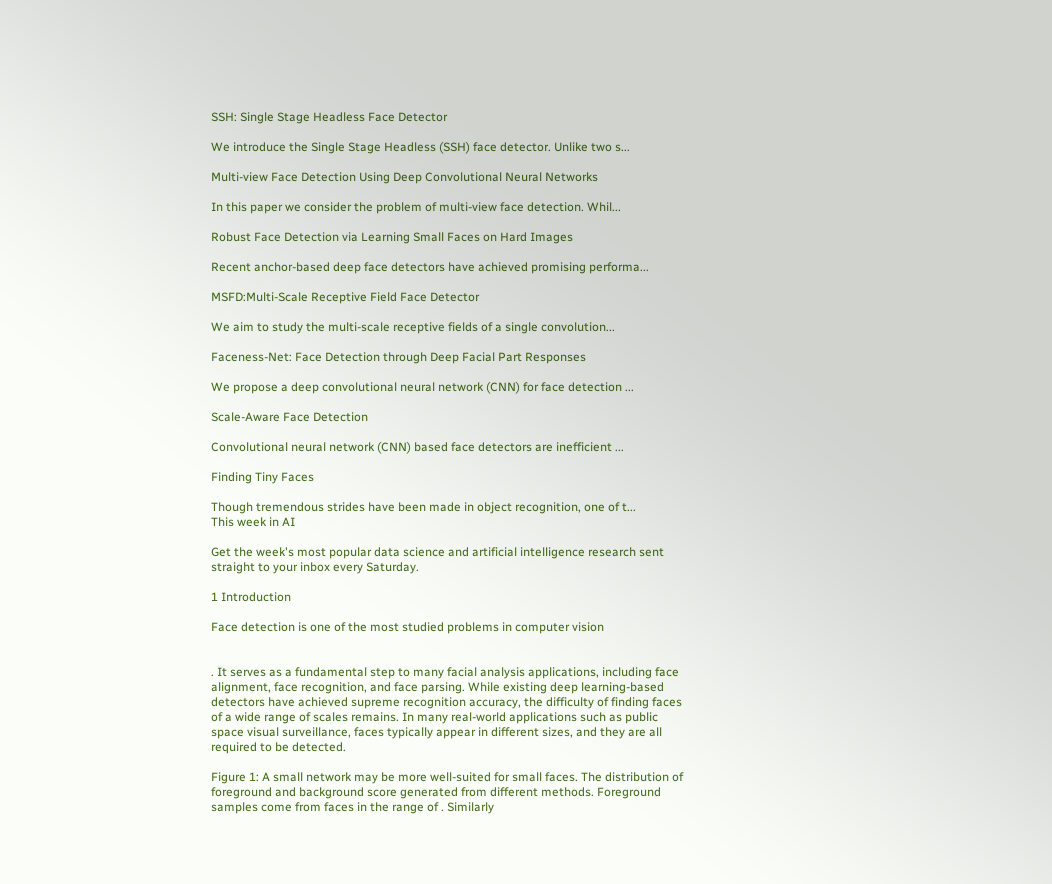SSH: Single Stage Headless Face Detector

We introduce the Single Stage Headless (SSH) face detector. Unlike two s...

Multi-view Face Detection Using Deep Convolutional Neural Networks

In this paper we consider the problem of multi-view face detection. Whil...

Robust Face Detection via Learning Small Faces on Hard Images

Recent anchor-based deep face detectors have achieved promising performa...

MSFD:Multi-Scale Receptive Field Face Detector

We aim to study the multi-scale receptive fields of a single convolution...

Faceness-Net: Face Detection through Deep Facial Part Responses

We propose a deep convolutional neural network (CNN) for face detection ...

Scale-Aware Face Detection

Convolutional neural network (CNN) based face detectors are inefficient ...

Finding Tiny Faces

Though tremendous strides have been made in object recognition, one of t...
This week in AI

Get the week's most popular data science and artificial intelligence research sent straight to your inbox every Saturday.

1 Introduction

Face detection is one of the most studied problems in computer vision


. It serves as a fundamental step to many facial analysis applications, including face alignment, face recognition, and face parsing. While existing deep learning-based detectors have achieved supreme recognition accuracy, the difficulty of finding faces of a wide range of scales remains. In many real-world applications such as public space visual surveillance, faces typically appear in different sizes, and they are all required to be detected.

Figure 1: A small network may be more well-suited for small faces. The distribution of foreground and background score generated from different methods. Foreground samples come from faces in the range of . Similarly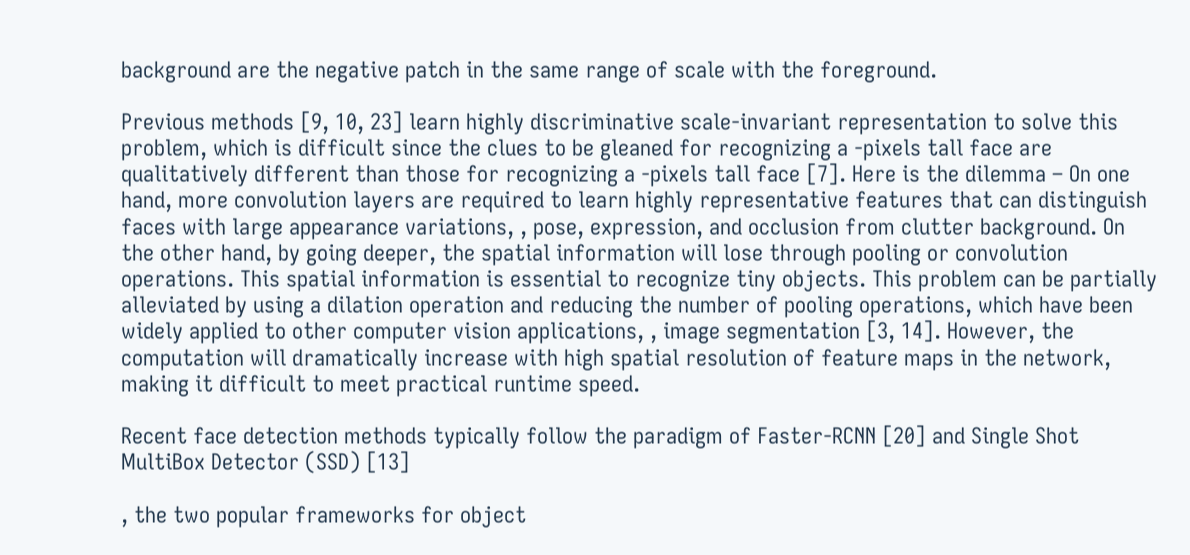background are the negative patch in the same range of scale with the foreground.

Previous methods [9, 10, 23] learn highly discriminative scale-invariant representation to solve this problem, which is difficult since the clues to be gleaned for recognizing a -pixels tall face are qualitatively different than those for recognizing a -pixels tall face [7]. Here is the dilemma – On one hand, more convolution layers are required to learn highly representative features that can distinguish faces with large appearance variations, , pose, expression, and occlusion from clutter background. On the other hand, by going deeper, the spatial information will lose through pooling or convolution operations. This spatial information is essential to recognize tiny objects. This problem can be partially alleviated by using a dilation operation and reducing the number of pooling operations, which have been widely applied to other computer vision applications, , image segmentation [3, 14]. However, the computation will dramatically increase with high spatial resolution of feature maps in the network, making it difficult to meet practical runtime speed.

Recent face detection methods typically follow the paradigm of Faster-RCNN [20] and Single Shot MultiBox Detector (SSD) [13]

, the two popular frameworks for object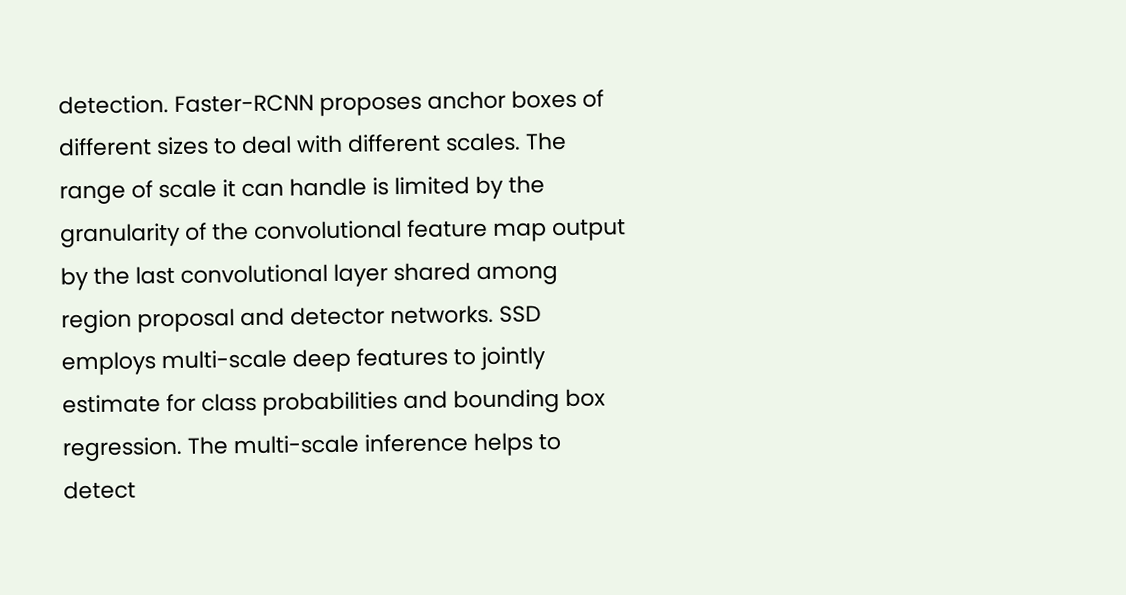detection. Faster-RCNN proposes anchor boxes of different sizes to deal with different scales. The range of scale it can handle is limited by the granularity of the convolutional feature map output by the last convolutional layer shared among region proposal and detector networks. SSD employs multi-scale deep features to jointly estimate for class probabilities and bounding box regression. The multi-scale inference helps to detect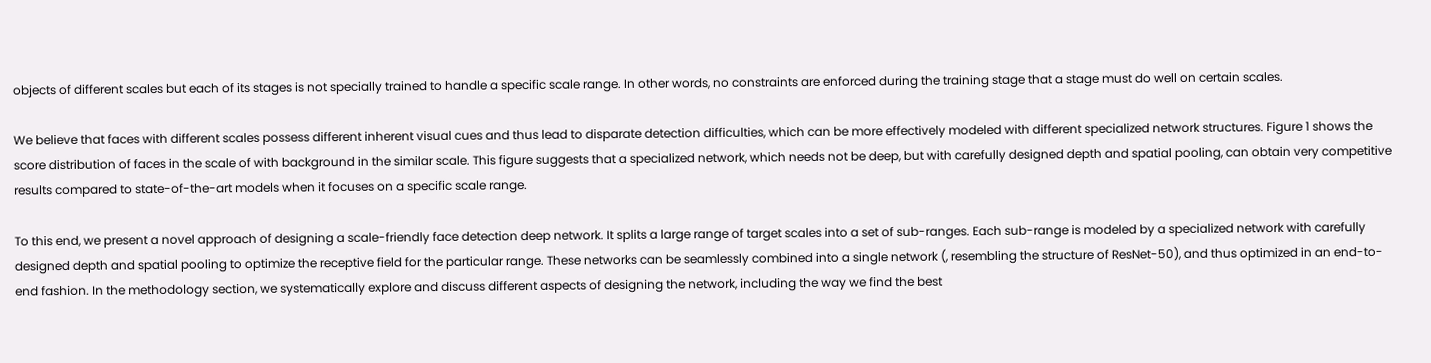objects of different scales but each of its stages is not specially trained to handle a specific scale range. In other words, no constraints are enforced during the training stage that a stage must do well on certain scales.

We believe that faces with different scales possess different inherent visual cues and thus lead to disparate detection difficulties, which can be more effectively modeled with different specialized network structures. Figure 1 shows the score distribution of faces in the scale of with background in the similar scale. This figure suggests that a specialized network, which needs not be deep, but with carefully designed depth and spatial pooling, can obtain very competitive results compared to state-of-the-art models when it focuses on a specific scale range.

To this end, we present a novel approach of designing a scale-friendly face detection deep network. It splits a large range of target scales into a set of sub-ranges. Each sub-range is modeled by a specialized network with carefully designed depth and spatial pooling to optimize the receptive field for the particular range. These networks can be seamlessly combined into a single network (, resembling the structure of ResNet-50), and thus optimized in an end-to-end fashion. In the methodology section, we systematically explore and discuss different aspects of designing the network, including the way we find the best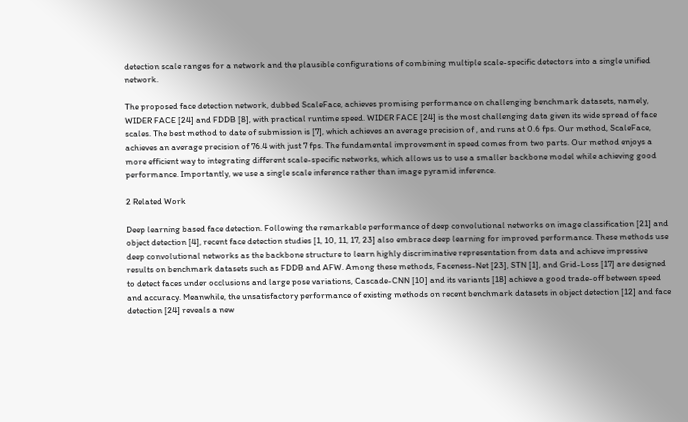detection scale ranges for a network and the plausible configurations of combining multiple scale-specific detectors into a single unified network.

The proposed face detection network, dubbed ScaleFace, achieves promising performance on challenging benchmark datasets, namely, WIDER FACE [24] and FDDB [8], with practical runtime speed. WIDER FACE [24] is the most challenging data given its wide spread of face scales. The best method to date of submission is [7], which achieves an average precision of , and runs at 0.6 fps. Our method, ScaleFace, achieves an average precision of 76.4 with just 7 fps. The fundamental improvement in speed comes from two parts. Our method enjoys a more efficient way to integrating different scale-specific networks, which allows us to use a smaller backbone model while achieving good performance. Importantly, we use a single scale inference rather than image pyramid inference.

2 Related Work

Deep learning based face detection. Following the remarkable performance of deep convolutional networks on image classification [21] and object detection [4], recent face detection studies [1, 10, 11, 17, 23] also embrace deep learning for improved performance. These methods use deep convolutional networks as the backbone structure to learn highly discriminative representation from data and achieve impressive results on benchmark datasets such as FDDB and AFW. Among these methods, Faceness-Net [23], STN [1], and Grid-Loss [17] are designed to detect faces under occlusions and large pose variations, Cascade-CNN [10] and its variants [18] achieve a good trade-off between speed and accuracy. Meanwhile, the unsatisfactory performance of existing methods on recent benchmark datasets in object detection [12] and face detection [24] reveals a new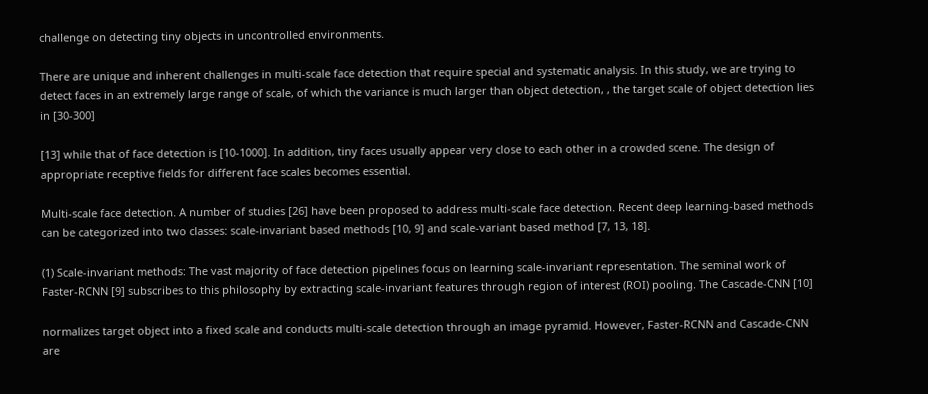challenge on detecting tiny objects in uncontrolled environments.

There are unique and inherent challenges in multi-scale face detection that require special and systematic analysis. In this study, we are trying to detect faces in an extremely large range of scale, of which the variance is much larger than object detection, , the target scale of object detection lies in [30-300]

[13] while that of face detection is [10-1000]. In addition, tiny faces usually appear very close to each other in a crowded scene. The design of appropriate receptive fields for different face scales becomes essential.

Multi-scale face detection. A number of studies [26] have been proposed to address multi-scale face detection. Recent deep learning-based methods can be categorized into two classes: scale-invariant based methods [10, 9] and scale-variant based method [7, 13, 18].

(1) Scale-invariant methods: The vast majority of face detection pipelines focus on learning scale-invariant representation. The seminal work of Faster-RCNN [9] subscribes to this philosophy by extracting scale-invariant features through region of interest (ROI) pooling. The Cascade-CNN [10]

normalizes target object into a fixed scale and conducts multi-scale detection through an image pyramid. However, Faster-RCNN and Cascade-CNN are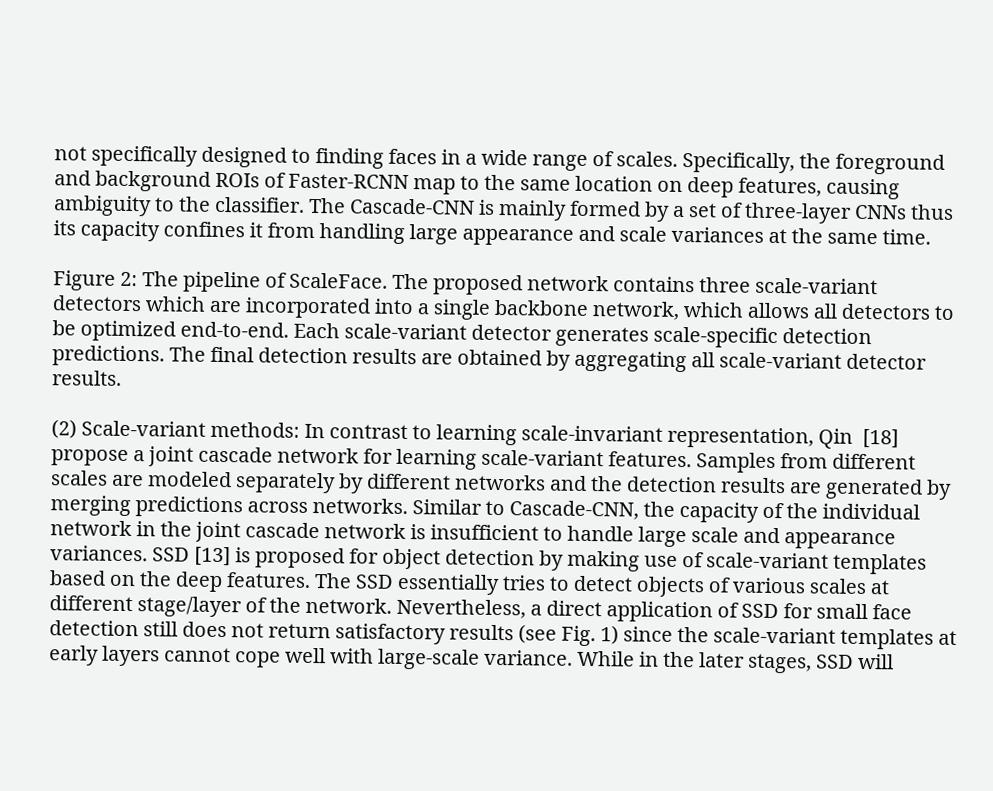not specifically designed to finding faces in a wide range of scales. Specifically, the foreground and background ROIs of Faster-RCNN map to the same location on deep features, causing ambiguity to the classifier. The Cascade-CNN is mainly formed by a set of three-layer CNNs thus its capacity confines it from handling large appearance and scale variances at the same time.

Figure 2: The pipeline of ScaleFace. The proposed network contains three scale-variant detectors which are incorporated into a single backbone network, which allows all detectors to be optimized end-to-end. Each scale-variant detector generates scale-specific detection predictions. The final detection results are obtained by aggregating all scale-variant detector results.

(2) Scale-variant methods: In contrast to learning scale-invariant representation, Qin  [18] propose a joint cascade network for learning scale-variant features. Samples from different scales are modeled separately by different networks and the detection results are generated by merging predictions across networks. Similar to Cascade-CNN, the capacity of the individual network in the joint cascade network is insufficient to handle large scale and appearance variances. SSD [13] is proposed for object detection by making use of scale-variant templates based on the deep features. The SSD essentially tries to detect objects of various scales at different stage/layer of the network. Nevertheless, a direct application of SSD for small face detection still does not return satisfactory results (see Fig. 1) since the scale-variant templates at early layers cannot cope well with large-scale variance. While in the later stages, SSD will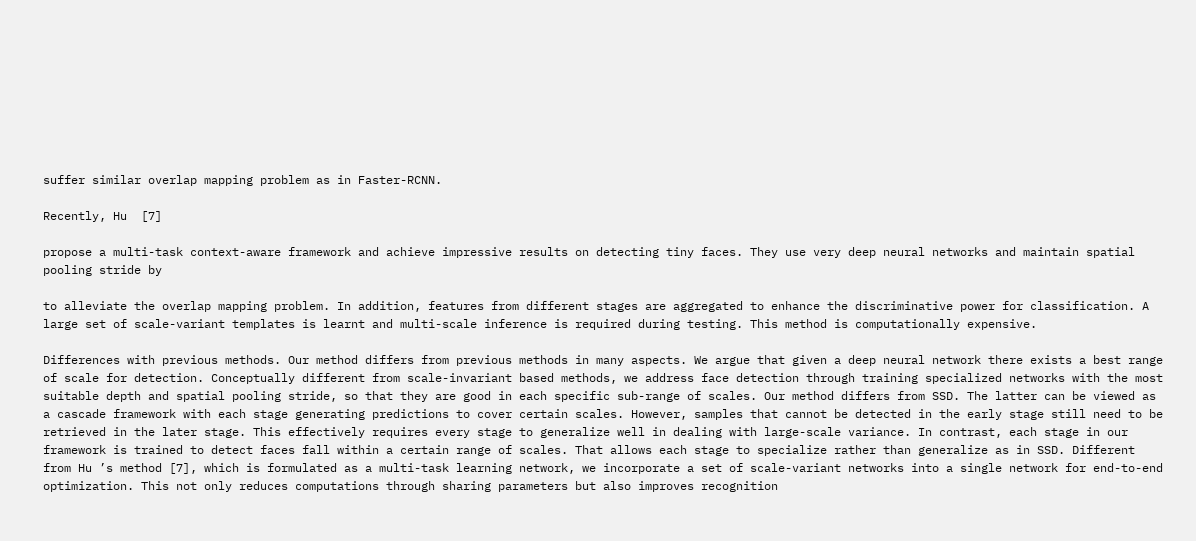suffer similar overlap mapping problem as in Faster-RCNN.

Recently, Hu  [7]

propose a multi-task context-aware framework and achieve impressive results on detecting tiny faces. They use very deep neural networks and maintain spatial pooling stride by

to alleviate the overlap mapping problem. In addition, features from different stages are aggregated to enhance the discriminative power for classification. A large set of scale-variant templates is learnt and multi-scale inference is required during testing. This method is computationally expensive.

Differences with previous methods. Our method differs from previous methods in many aspects. We argue that given a deep neural network there exists a best range of scale for detection. Conceptually different from scale-invariant based methods, we address face detection through training specialized networks with the most suitable depth and spatial pooling stride, so that they are good in each specific sub-range of scales. Our method differs from SSD. The latter can be viewed as a cascade framework with each stage generating predictions to cover certain scales. However, samples that cannot be detected in the early stage still need to be retrieved in the later stage. This effectively requires every stage to generalize well in dealing with large-scale variance. In contrast, each stage in our framework is trained to detect faces fall within a certain range of scales. That allows each stage to specialize rather than generalize as in SSD. Different from Hu ’s method [7], which is formulated as a multi-task learning network, we incorporate a set of scale-variant networks into a single network for end-to-end optimization. This not only reduces computations through sharing parameters but also improves recognition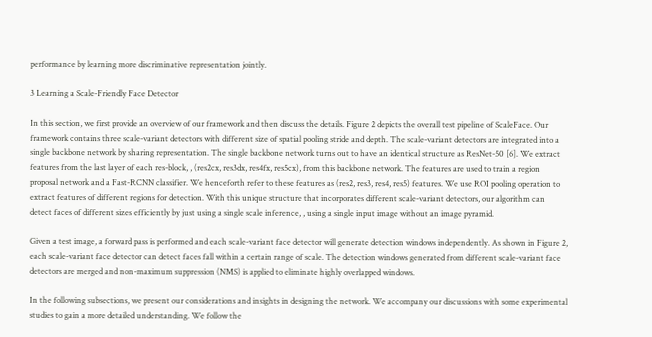performance by learning more discriminative representation jointly.

3 Learning a Scale-Friendly Face Detector

In this section, we first provide an overview of our framework and then discuss the details. Figure 2 depicts the overall test pipeline of ScaleFace. Our framework contains three scale-variant detectors with different size of spatial pooling stride and depth. The scale-variant detectors are integrated into a single backbone network by sharing representation. The single backbone network turns out to have an identical structure as ResNet-50 [6]. We extract features from the last layer of each res-block, , (res2cx, res3dx, res4fx, res5cx), from this backbone network. The features are used to train a region proposal network and a Fast-RCNN classifier. We henceforth refer to these features as (res2, res3, res4, res5) features. We use ROI pooling operation to extract features of different regions for detection. With this unique structure that incorporates different scale-variant detectors, our algorithm can detect faces of different sizes efficiently by just using a single scale inference, , using a single input image without an image pyramid.

Given a test image, a forward pass is performed and each scale-variant face detector will generate detection windows independently. As shown in Figure 2, each scale-variant face detector can detect faces fall within a certain range of scale. The detection windows generated from different scale-variant face detectors are merged and non-maximum suppression (NMS) is applied to eliminate highly overlapped windows.

In the following subsections, we present our considerations and insights in designing the network. We accompany our discussions with some experimental studies to gain a more detailed understanding. We follow the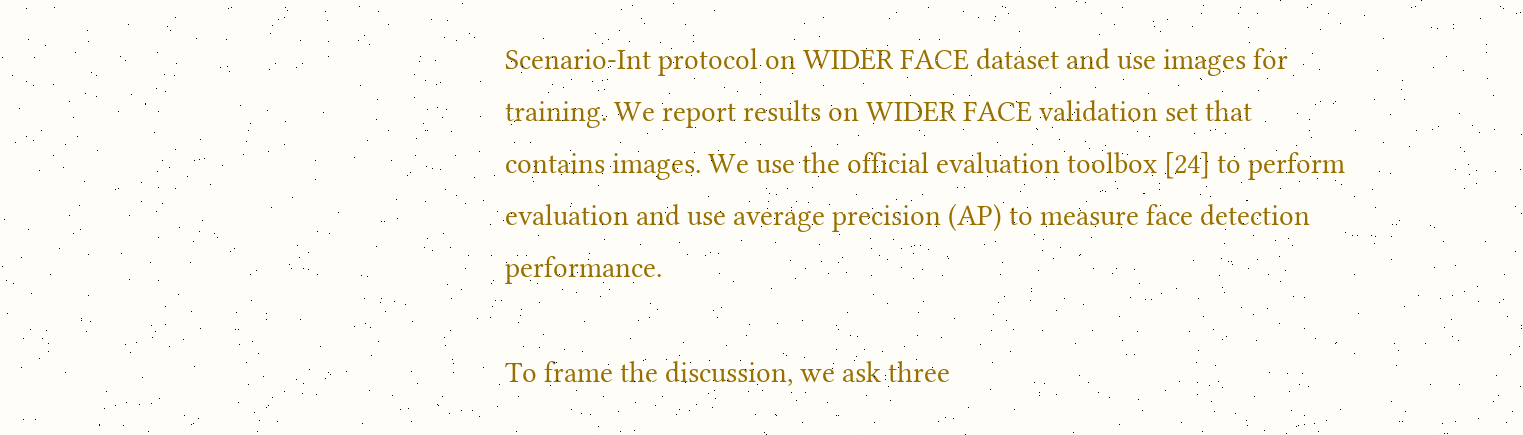Scenario-Int protocol on WIDER FACE dataset and use images for training. We report results on WIDER FACE validation set that contains images. We use the official evaluation toolbox [24] to perform evaluation and use average precision (AP) to measure face detection performance.

To frame the discussion, we ask three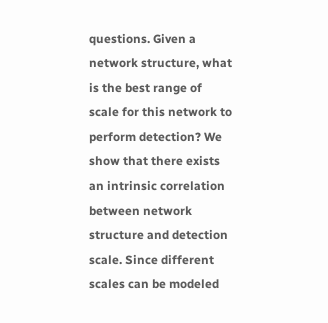questions. Given a network structure, what is the best range of scale for this network to perform detection? We show that there exists an intrinsic correlation between network structure and detection scale. Since different scales can be modeled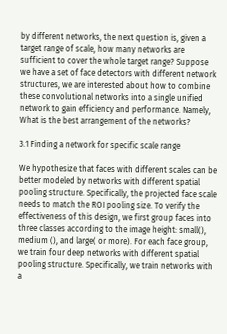by different networks, the next question is, given a target range of scale, how many networks are sufficient to cover the whole target range? Suppose we have a set of face detectors with different network structures, we are interested about how to combine these convolutional networks into a single unified network to gain efficiency and performance. Namely, What is the best arrangement of the networks?

3.1 Finding a network for specific scale range

We hypothesize that faces with different scales can be better modeled by networks with different spatial pooling structure. Specifically, the projected face scale needs to match the ROI pooling size. To verify the effectiveness of this design, we first group faces into three classes according to the image height: small(), medium (), and large( or more). For each face group, we train four deep networks with different spatial pooling structure. Specifically, we train networks with a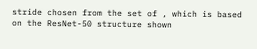stride chosen from the set of , which is based on the ResNet-50 structure shown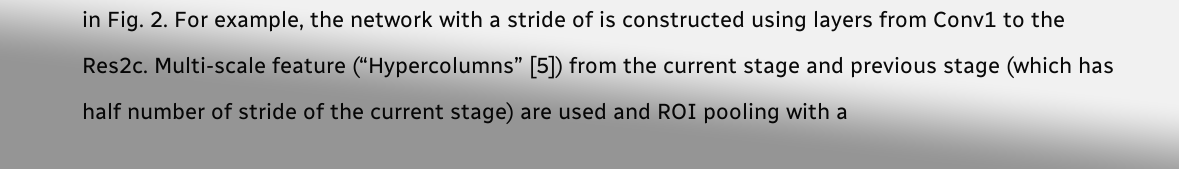in Fig. 2. For example, the network with a stride of is constructed using layers from Conv1 to the Res2c. Multi-scale feature (“Hypercolumns” [5]) from the current stage and previous stage (which has half number of stride of the current stage) are used and ROI pooling with a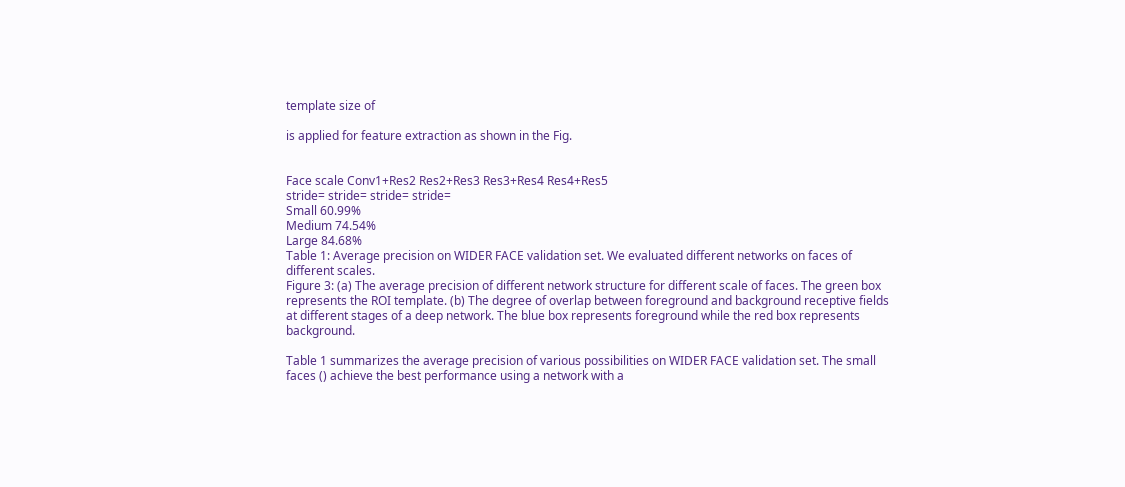template size of

is applied for feature extraction as shown in the Fig.


Face scale Conv1+Res2 Res2+Res3 Res3+Res4 Res4+Res5
stride= stride= stride= stride=
Small 60.99%
Medium 74.54%
Large 84.68%
Table 1: Average precision on WIDER FACE validation set. We evaluated different networks on faces of different scales.
Figure 3: (a) The average precision of different network structure for different scale of faces. The green box represents the ROI template. (b) The degree of overlap between foreground and background receptive fields at different stages of a deep network. The blue box represents foreground while the red box represents background.

Table 1 summarizes the average precision of various possibilities on WIDER FACE validation set. The small faces () achieve the best performance using a network with a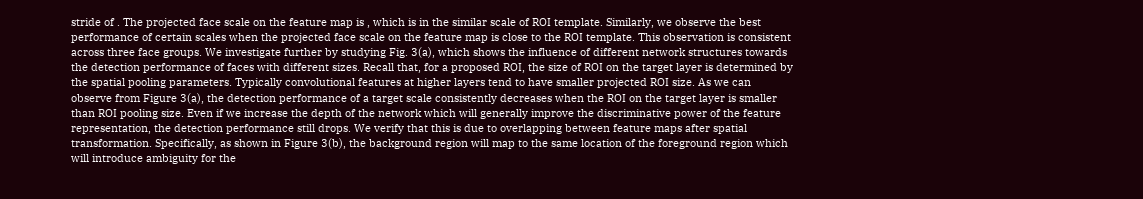stride of . The projected face scale on the feature map is , which is in the similar scale of ROI template. Similarly, we observe the best performance of certain scales when the projected face scale on the feature map is close to the ROI template. This observation is consistent across three face groups. We investigate further by studying Fig. 3(a), which shows the influence of different network structures towards the detection performance of faces with different sizes. Recall that, for a proposed ROI, the size of ROI on the target layer is determined by the spatial pooling parameters. Typically convolutional features at higher layers tend to have smaller projected ROI size. As we can observe from Figure 3(a), the detection performance of a target scale consistently decreases when the ROI on the target layer is smaller than ROI pooling size. Even if we increase the depth of the network which will generally improve the discriminative power of the feature representation, the detection performance still drops. We verify that this is due to overlapping between feature maps after spatial transformation. Specifically, as shown in Figure 3(b), the background region will map to the same location of the foreground region which will introduce ambiguity for the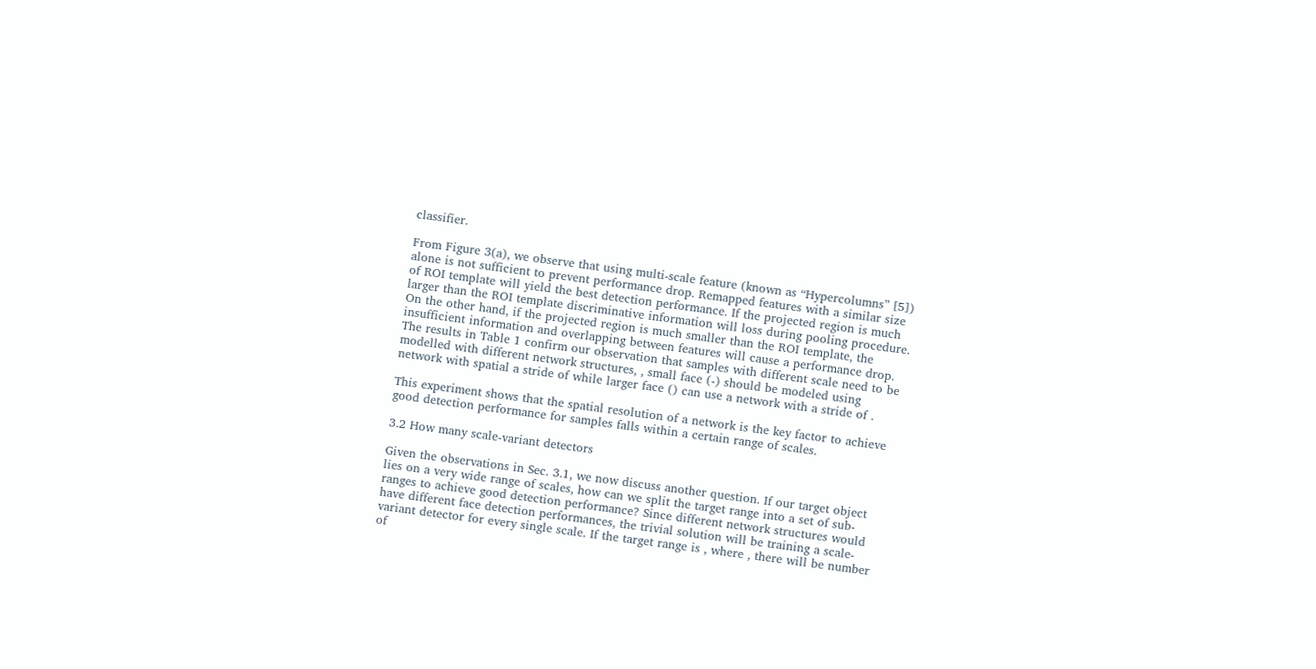classifier.

From Figure 3(a), we observe that using multi-scale feature (known as “Hypercolumns” [5]) alone is not sufficient to prevent performance drop. Remapped features with a similar size of ROI template will yield the best detection performance. If the projected region is much larger than the ROI template discriminative information will loss during pooling procedure. On the other hand, if the projected region is much smaller than the ROI template, the insufficient information and overlapping between features will cause a performance drop. The results in Table 1 confirm our observation that samples with different scale need to be modelled with different network structures, , small face (-) should be modeled using network with spatial a stride of while larger face () can use a network with a stride of .

This experiment shows that the spatial resolution of a network is the key factor to achieve good detection performance for samples falls within a certain range of scales.

3.2 How many scale-variant detectors

Given the observations in Sec. 3.1, we now discuss another question. If our target object lies on a very wide range of scales, how can we split the target range into a set of sub-ranges to achieve good detection performance? Since different network structures would have different face detection performances, the trivial solution will be training a scale-variant detector for every single scale. If the target range is , where , there will be number of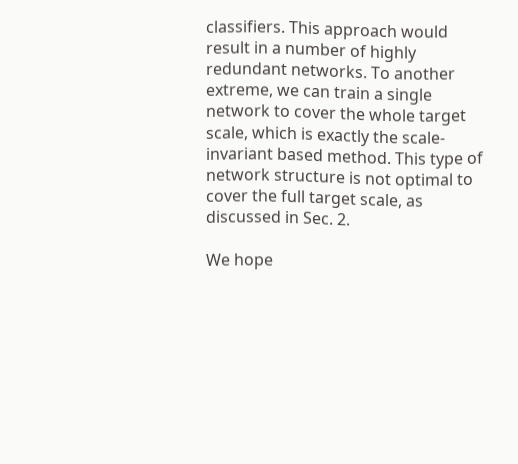classifiers. This approach would result in a number of highly redundant networks. To another extreme, we can train a single network to cover the whole target scale, which is exactly the scale-invariant based method. This type of network structure is not optimal to cover the full target scale, as discussed in Sec. 2.

We hope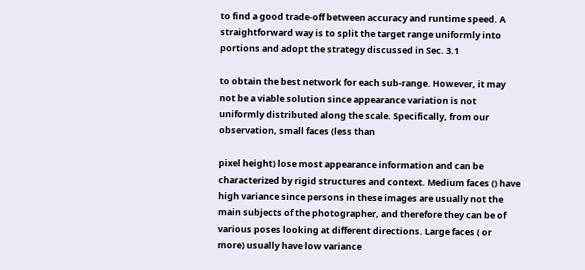to find a good trade-off between accuracy and runtime speed. A straightforward way is to split the target range uniformly into portions and adopt the strategy discussed in Sec. 3.1

to obtain the best network for each sub-range. However, it may not be a viable solution since appearance variation is not uniformly distributed along the scale. Specifically, from our observation, small faces (less than

pixel height) lose most appearance information and can be characterized by rigid structures and context. Medium faces () have high variance since persons in these images are usually not the main subjects of the photographer, and therefore they can be of various poses looking at different directions. Large faces ( or more) usually have low variance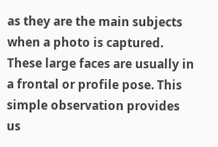as they are the main subjects when a photo is captured. These large faces are usually in a frontal or profile pose. This simple observation provides us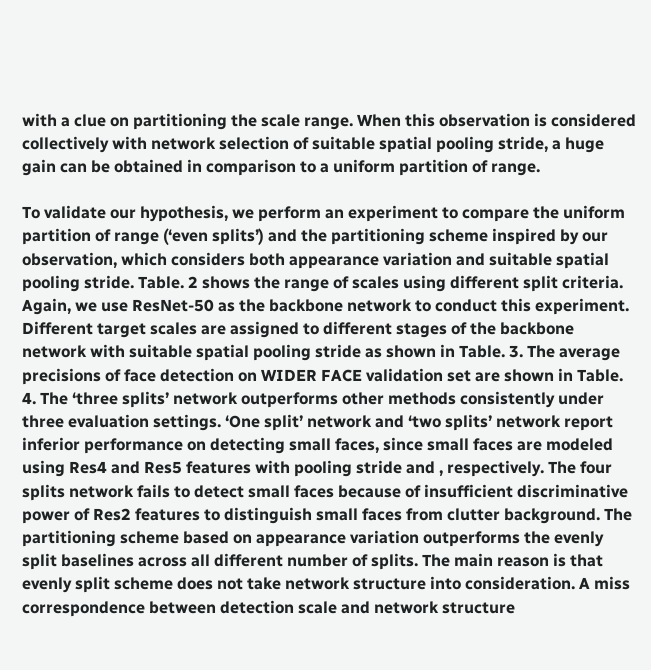with a clue on partitioning the scale range. When this observation is considered collectively with network selection of suitable spatial pooling stride, a huge gain can be obtained in comparison to a uniform partition of range.

To validate our hypothesis, we perform an experiment to compare the uniform partition of range (‘even splits’) and the partitioning scheme inspired by our observation, which considers both appearance variation and suitable spatial pooling stride. Table. 2 shows the range of scales using different split criteria. Again, we use ResNet-50 as the backbone network to conduct this experiment. Different target scales are assigned to different stages of the backbone network with suitable spatial pooling stride as shown in Table. 3. The average precisions of face detection on WIDER FACE validation set are shown in Table. 4. The ‘three splits’ network outperforms other methods consistently under three evaluation settings. ‘One split’ network and ‘two splits’ network report inferior performance on detecting small faces, since small faces are modeled using Res4 and Res5 features with pooling stride and , respectively. The four splits network fails to detect small faces because of insufficient discriminative power of Res2 features to distinguish small faces from clutter background. The partitioning scheme based on appearance variation outperforms the evenly split baselines across all different number of splits. The main reason is that evenly split scheme does not take network structure into consideration. A miss correspondence between detection scale and network structure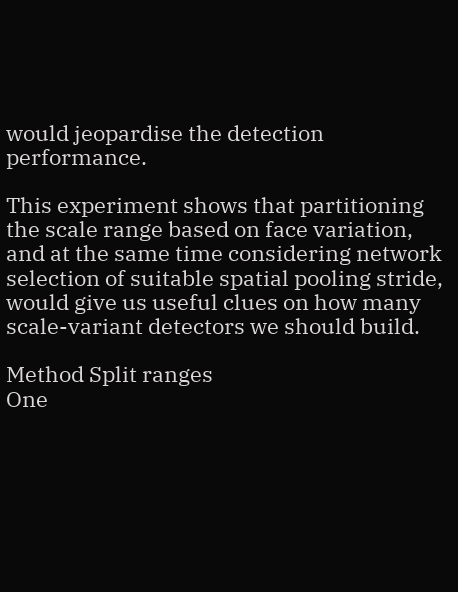would jeopardise the detection performance.

This experiment shows that partitioning the scale range based on face variation, and at the same time considering network selection of suitable spatial pooling stride, would give us useful clues on how many scale-variant detectors we should build.

Method Split ranges
One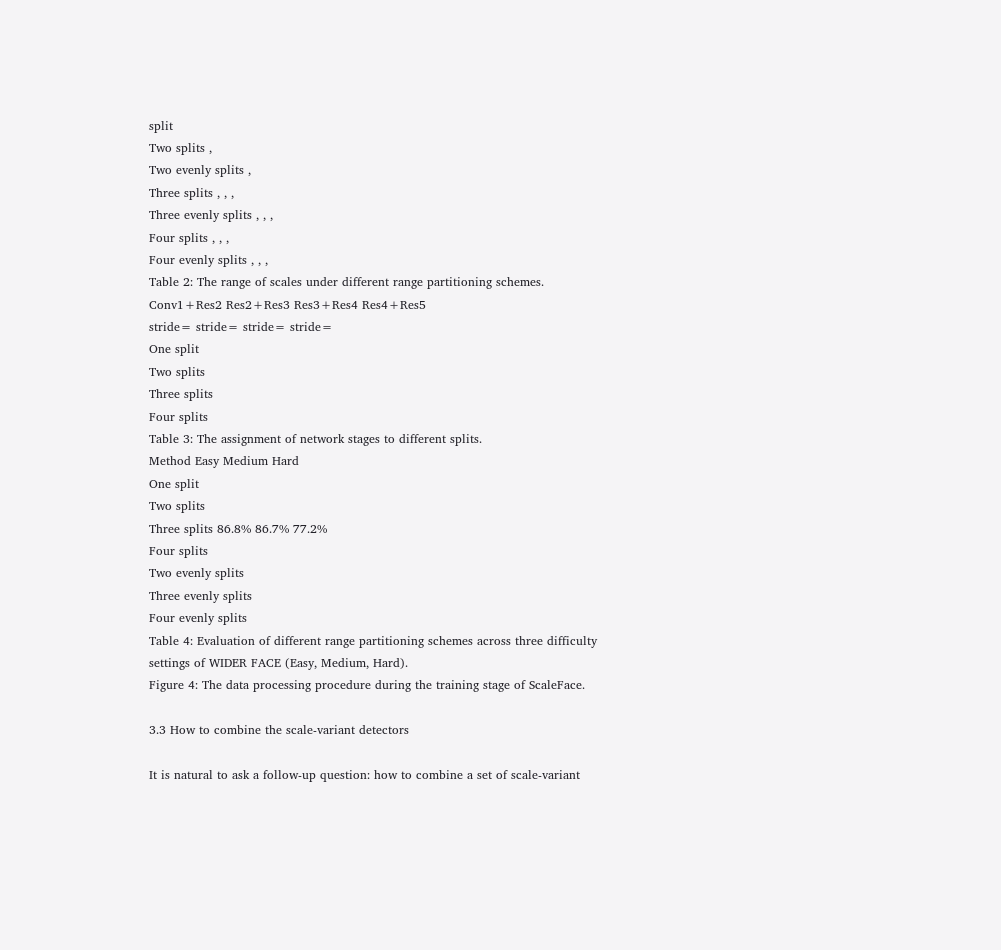split
Two splits ,
Two evenly splits ,
Three splits , , ,
Three evenly splits , , ,
Four splits , , ,
Four evenly splits , , ,
Table 2: The range of scales under different range partitioning schemes.
Conv1+Res2 Res2+Res3 Res3+Res4 Res4+Res5
stride= stride= stride= stride=
One split
Two splits
Three splits
Four splits
Table 3: The assignment of network stages to different splits.
Method Easy Medium Hard
One split
Two splits
Three splits 86.8% 86.7% 77.2%
Four splits
Two evenly splits
Three evenly splits
Four evenly splits
Table 4: Evaluation of different range partitioning schemes across three difficulty settings of WIDER FACE (Easy, Medium, Hard).
Figure 4: The data processing procedure during the training stage of ScaleFace.

3.3 How to combine the scale-variant detectors

It is natural to ask a follow-up question: how to combine a set of scale-variant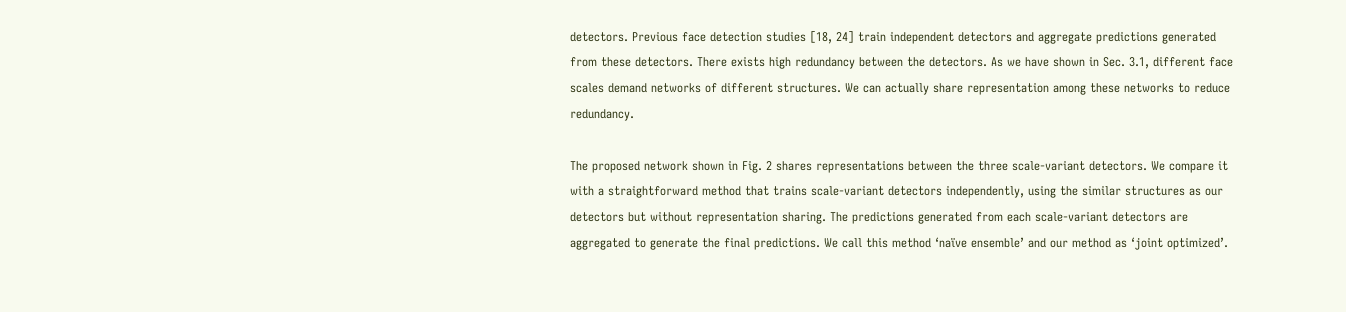detectors. Previous face detection studies [18, 24] train independent detectors and aggregate predictions generated from these detectors. There exists high redundancy between the detectors. As we have shown in Sec. 3.1, different face scales demand networks of different structures. We can actually share representation among these networks to reduce redundancy.

The proposed network shown in Fig. 2 shares representations between the three scale-variant detectors. We compare it with a straightforward method that trains scale-variant detectors independently, using the similar structures as our detectors but without representation sharing. The predictions generated from each scale-variant detectors are aggregated to generate the final predictions. We call this method ‘naïve ensemble’ and our method as ‘joint optimized’.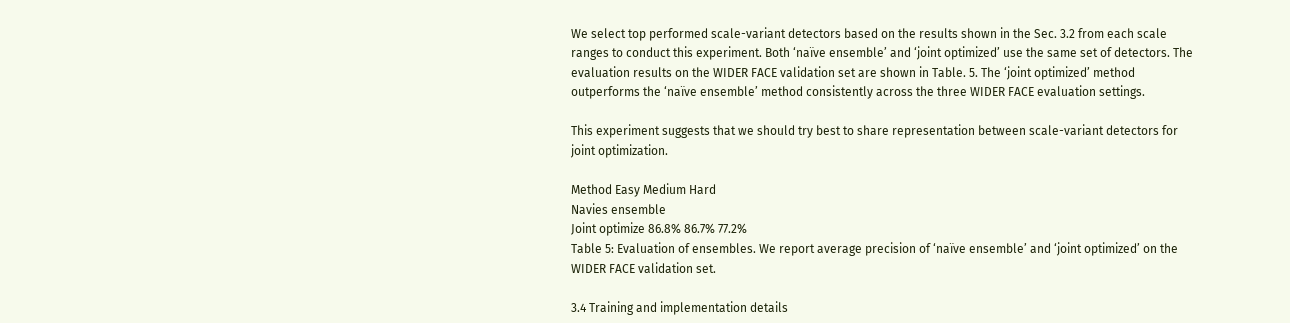We select top performed scale-variant detectors based on the results shown in the Sec. 3.2 from each scale ranges to conduct this experiment. Both ‘naïve ensemble’ and ‘joint optimized’ use the same set of detectors. The evaluation results on the WIDER FACE validation set are shown in Table. 5. The ‘joint optimized’ method outperforms the ‘naïve ensemble’ method consistently across the three WIDER FACE evaluation settings.

This experiment suggests that we should try best to share representation between scale-variant detectors for joint optimization.

Method Easy Medium Hard
Navies ensemble
Joint optimize 86.8% 86.7% 77.2%
Table 5: Evaluation of ensembles. We report average precision of ‘naïve ensemble’ and ‘joint optimized’ on the WIDER FACE validation set.

3.4 Training and implementation details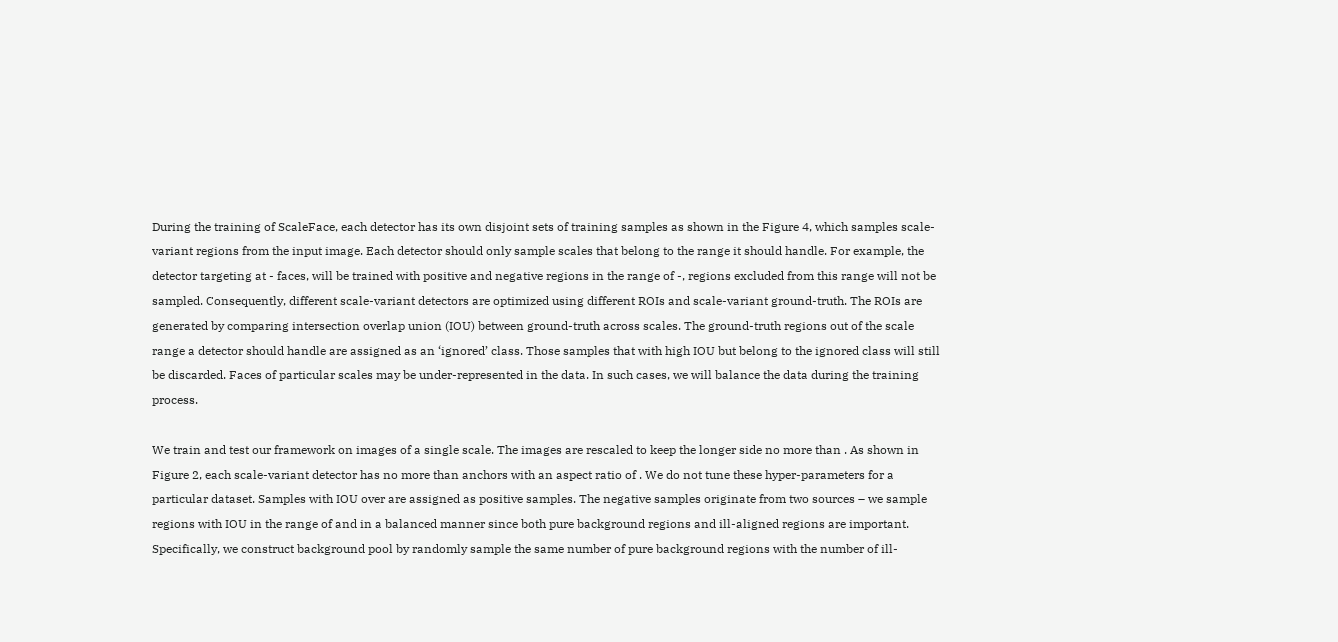During the training of ScaleFace, each detector has its own disjoint sets of training samples as shown in the Figure 4, which samples scale-variant regions from the input image. Each detector should only sample scales that belong to the range it should handle. For example, the detector targeting at - faces, will be trained with positive and negative regions in the range of -, regions excluded from this range will not be sampled. Consequently, different scale-variant detectors are optimized using different ROIs and scale-variant ground-truth. The ROIs are generated by comparing intersection overlap union (IOU) between ground-truth across scales. The ground-truth regions out of the scale range a detector should handle are assigned as an ‘ignored’ class. Those samples that with high IOU but belong to the ignored class will still be discarded. Faces of particular scales may be under-represented in the data. In such cases, we will balance the data during the training process.

We train and test our framework on images of a single scale. The images are rescaled to keep the longer side no more than . As shown in Figure 2, each scale-variant detector has no more than anchors with an aspect ratio of . We do not tune these hyper-parameters for a particular dataset. Samples with IOU over are assigned as positive samples. The negative samples originate from two sources – we sample regions with IOU in the range of and in a balanced manner since both pure background regions and ill-aligned regions are important. Specifically, we construct background pool by randomly sample the same number of pure background regions with the number of ill-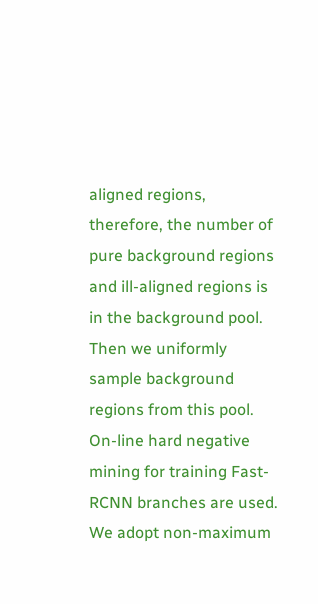aligned regions, therefore, the number of pure background regions and ill-aligned regions is in the background pool. Then we uniformly sample background regions from this pool. On-line hard negative mining for training Fast-RCNN branches are used. We adopt non-maximum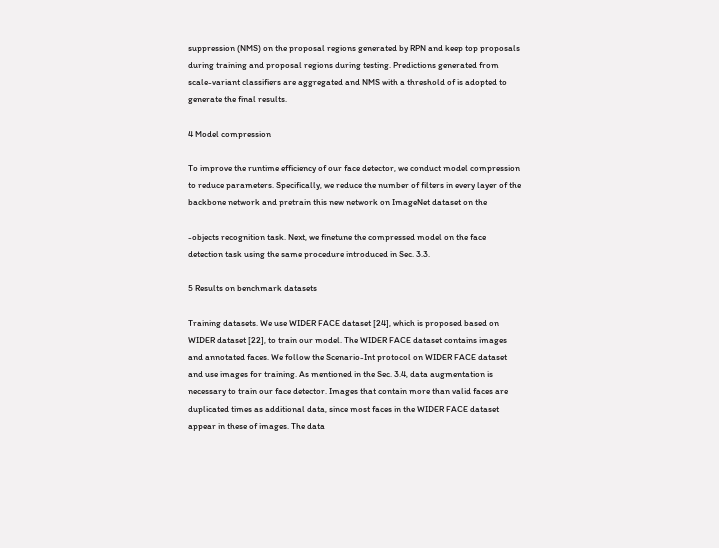suppression (NMS) on the proposal regions generated by RPN and keep top proposals during training and proposal regions during testing. Predictions generated from scale-variant classifiers are aggregated and NMS with a threshold of is adopted to generate the final results.

4 Model compression

To improve the runtime efficiency of our face detector, we conduct model compression to reduce parameters. Specifically, we reduce the number of filters in every layer of the backbone network and pretrain this new network on ImageNet dataset on the

-objects recognition task. Next, we finetune the compressed model on the face detection task using the same procedure introduced in Sec. 3.3.

5 Results on benchmark datasets

Training datasets. We use WIDER FACE dataset [24], which is proposed based on WIDER dataset [22], to train our model. The WIDER FACE dataset contains images and annotated faces. We follow the Scenario-Int protocol on WIDER FACE dataset and use images for training. As mentioned in the Sec. 3.4, data augmentation is necessary to train our face detector. Images that contain more than valid faces are duplicated times as additional data, since most faces in the WIDER FACE dataset appear in these of images. The data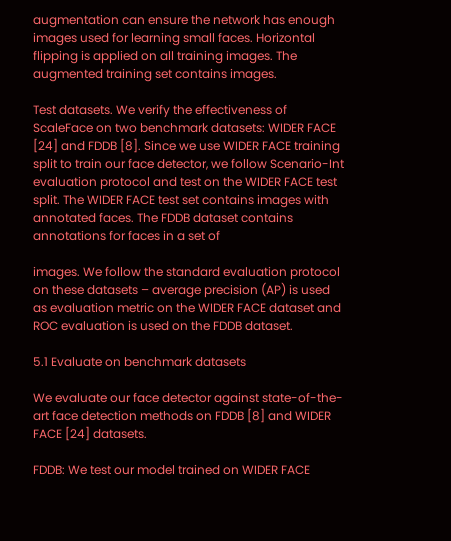augmentation can ensure the network has enough images used for learning small faces. Horizontal flipping is applied on all training images. The augmented training set contains images.

Test datasets. We verify the effectiveness of ScaleFace on two benchmark datasets: WIDER FACE [24] and FDDB [8]. Since we use WIDER FACE training split to train our face detector, we follow Scenario-Int evaluation protocol and test on the WIDER FACE test split. The WIDER FACE test set contains images with annotated faces. The FDDB dataset contains annotations for faces in a set of

images. We follow the standard evaluation protocol on these datasets – average precision (AP) is used as evaluation metric on the WIDER FACE dataset and ROC evaluation is used on the FDDB dataset.

5.1 Evaluate on benchmark datasets

We evaluate our face detector against state-of-the-art face detection methods on FDDB [8] and WIDER FACE [24] datasets.

FDDB: We test our model trained on WIDER FACE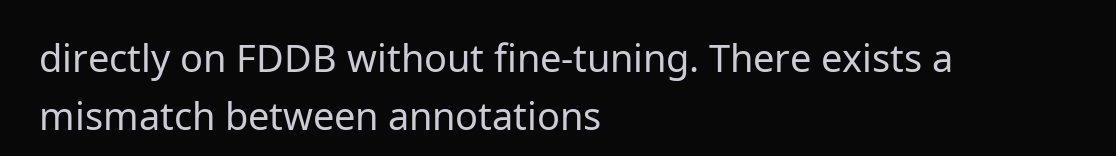directly on FDDB without fine-tuning. There exists a mismatch between annotations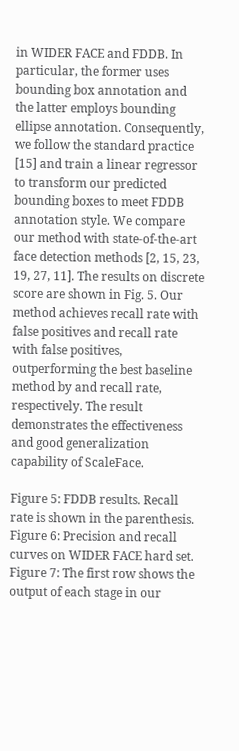in WIDER FACE and FDDB. In particular, the former uses bounding box annotation and the latter employs bounding ellipse annotation. Consequently, we follow the standard practice [15] and train a linear regressor to transform our predicted bounding boxes to meet FDDB annotation style. We compare our method with state-of-the-art face detection methods [2, 15, 23, 19, 27, 11]. The results on discrete score are shown in Fig. 5. Our method achieves recall rate with false positives and recall rate with false positives, outperforming the best baseline method by and recall rate, respectively. The result demonstrates the effectiveness and good generalization capability of ScaleFace.

Figure 5: FDDB results. Recall rate is shown in the parenthesis.
Figure 6: Precision and recall curves on WIDER FACE hard set.
Figure 7: The first row shows the output of each stage in our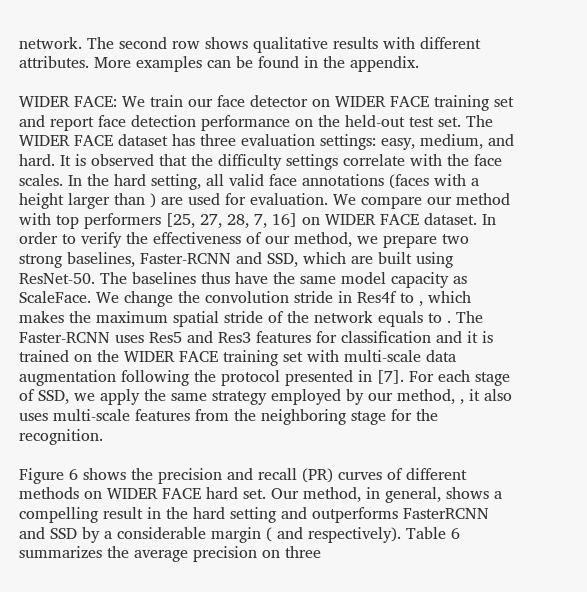network. The second row shows qualitative results with different attributes. More examples can be found in the appendix.

WIDER FACE: We train our face detector on WIDER FACE training set and report face detection performance on the held-out test set. The WIDER FACE dataset has three evaluation settings: easy, medium, and hard. It is observed that the difficulty settings correlate with the face scales. In the hard setting, all valid face annotations (faces with a height larger than ) are used for evaluation. We compare our method with top performers [25, 27, 28, 7, 16] on WIDER FACE dataset. In order to verify the effectiveness of our method, we prepare two strong baselines, Faster-RCNN and SSD, which are built using ResNet-50. The baselines thus have the same model capacity as ScaleFace. We change the convolution stride in Res4f to , which makes the maximum spatial stride of the network equals to . The Faster-RCNN uses Res5 and Res3 features for classification and it is trained on the WIDER FACE training set with multi-scale data augmentation following the protocol presented in [7]. For each stage of SSD, we apply the same strategy employed by our method, , it also uses multi-scale features from the neighboring stage for the recognition.

Figure 6 shows the precision and recall (PR) curves of different methods on WIDER FACE hard set. Our method, in general, shows a compelling result in the hard setting and outperforms FasterRCNN and SSD by a considerable margin ( and respectively). Table 6 summarizes the average precision on three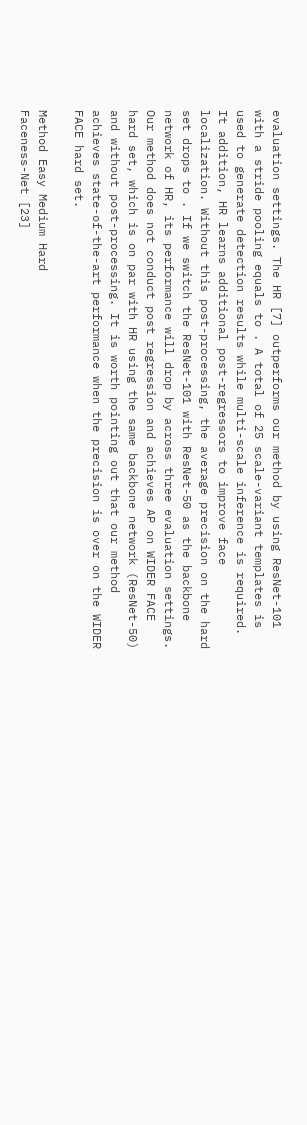evaluation settings. The HR [7] outperforms our method by using ResNet-101 with a stride pooling equals to . A total of 25 scale-variant templates is used to generate detection results while multi-scale inference is required. It addition, HR learns additional post-regressors to improve face localization. Without this post-processing, the average precision on the hard set drops to . If we switch the ResNet-101 with ResNet-50 as the backbone network of HR, its performance will drop by across three evaluation settings. Our method does not conduct post regression and achieves AP on WIDER FACE hard set, which is on par with HR using the same backbone network (ResNet-50) and without post-processing. It is worth pointing out that our method achieves state-of-the-art performance when the precision is over on the WIDER FACE hard set.

Method Easy Medium Hard
Faceness-Net [23]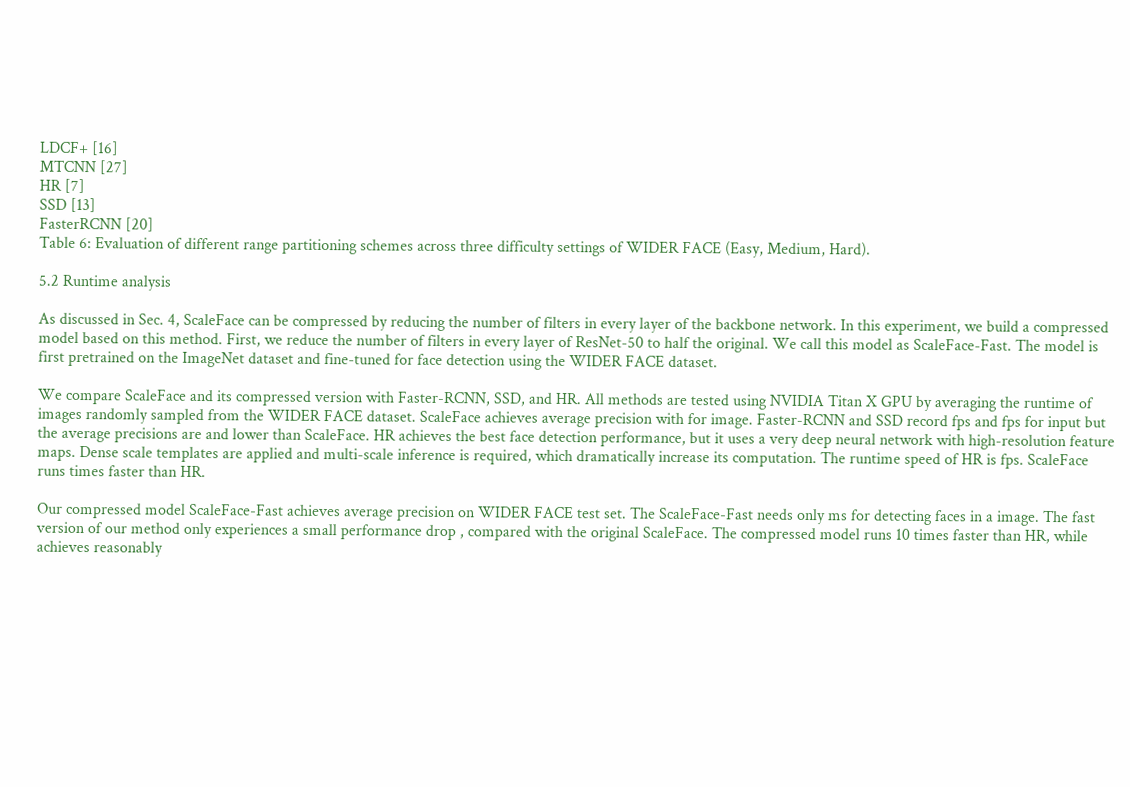LDCF+ [16]
MTCNN [27]
HR [7]
SSD [13]
FasterRCNN [20]
Table 6: Evaluation of different range partitioning schemes across three difficulty settings of WIDER FACE (Easy, Medium, Hard).

5.2 Runtime analysis

As discussed in Sec. 4, ScaleFace can be compressed by reducing the number of filters in every layer of the backbone network. In this experiment, we build a compressed model based on this method. First, we reduce the number of filters in every layer of ResNet-50 to half the original. We call this model as ScaleFace-Fast. The model is first pretrained on the ImageNet dataset and fine-tuned for face detection using the WIDER FACE dataset.

We compare ScaleFace and its compressed version with Faster-RCNN, SSD, and HR. All methods are tested using NVIDIA Titan X GPU by averaging the runtime of images randomly sampled from the WIDER FACE dataset. ScaleFace achieves average precision with for image. Faster-RCNN and SSD record fps and fps for input but the average precisions are and lower than ScaleFace. HR achieves the best face detection performance, but it uses a very deep neural network with high-resolution feature maps. Dense scale templates are applied and multi-scale inference is required, which dramatically increase its computation. The runtime speed of HR is fps. ScaleFace runs times faster than HR.

Our compressed model ScaleFace-Fast achieves average precision on WIDER FACE test set. The ScaleFace-Fast needs only ms for detecting faces in a image. The fast version of our method only experiences a small performance drop , compared with the original ScaleFace. The compressed model runs 10 times faster than HR, while achieves reasonably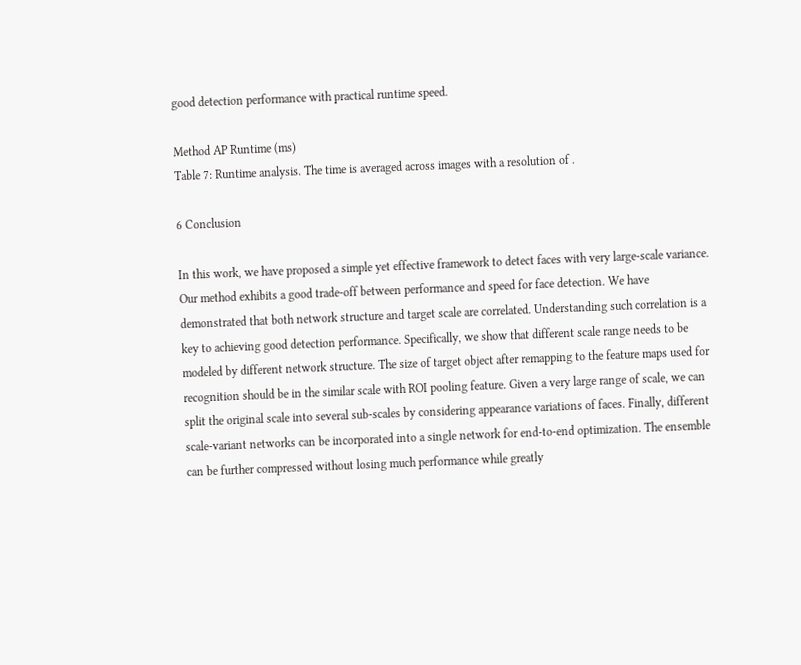good detection performance with practical runtime speed.

Method AP Runtime (ms)
Table 7: Runtime analysis. The time is averaged across images with a resolution of .

6 Conclusion

In this work, we have proposed a simple yet effective framework to detect faces with very large-scale variance. Our method exhibits a good trade-off between performance and speed for face detection. We have demonstrated that both network structure and target scale are correlated. Understanding such correlation is a key to achieving good detection performance. Specifically, we show that different scale range needs to be modeled by different network structure. The size of target object after remapping to the feature maps used for recognition should be in the similar scale with ROI pooling feature. Given a very large range of scale, we can split the original scale into several sub-scales by considering appearance variations of faces. Finally, different scale-variant networks can be incorporated into a single network for end-to-end optimization. The ensemble can be further compressed without losing much performance while greatly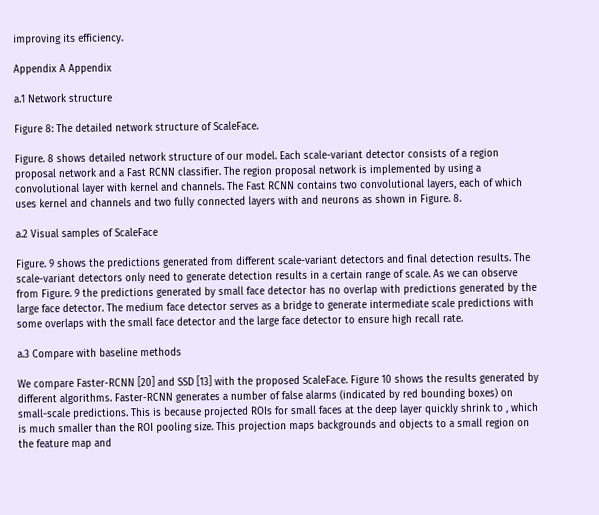improving its efficiency.

Appendix A Appendix

a.1 Network structure

Figure 8: The detailed network structure of ScaleFace.

Figure. 8 shows detailed network structure of our model. Each scale-variant detector consists of a region proposal network and a Fast RCNN classifier. The region proposal network is implemented by using a convolutional layer with kernel and channels. The Fast RCNN contains two convolutional layers, each of which uses kernel and channels and two fully connected layers with and neurons as shown in Figure. 8.

a.2 Visual samples of ScaleFace

Figure. 9 shows the predictions generated from different scale-variant detectors and final detection results. The scale-variant detectors only need to generate detection results in a certain range of scale. As we can observe from Figure. 9 the predictions generated by small face detector has no overlap with predictions generated by the large face detector. The medium face detector serves as a bridge to generate intermediate scale predictions with some overlaps with the small face detector and the large face detector to ensure high recall rate.

a.3 Compare with baseline methods

We compare Faster-RCNN [20] and SSD [13] with the proposed ScaleFace. Figure 10 shows the results generated by different algorithms. Faster-RCNN generates a number of false alarms (indicated by red bounding boxes) on small-scale predictions. This is because projected ROIs for small faces at the deep layer quickly shrink to , which is much smaller than the ROI pooling size. This projection maps backgrounds and objects to a small region on the feature map and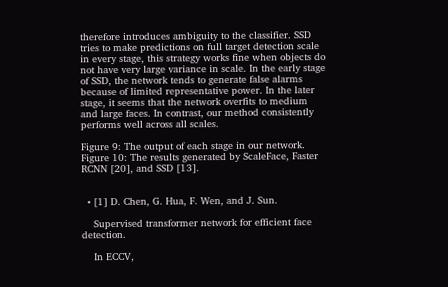therefore introduces ambiguity to the classifier. SSD tries to make predictions on full target detection scale in every stage, this strategy works fine when objects do not have very large variance in scale. In the early stage of SSD, the network tends to generate false alarms because of limited representative power. In the later stage, it seems that the network overfits to medium and large faces. In contrast, our method consistently performs well across all scales.

Figure 9: The output of each stage in our network.
Figure 10: The results generated by ScaleFace, Faster RCNN [20], and SSD [13].


  • [1] D. Chen, G. Hua, F. Wen, and J. Sun.

    Supervised transformer network for efficient face detection.

    In ECCV,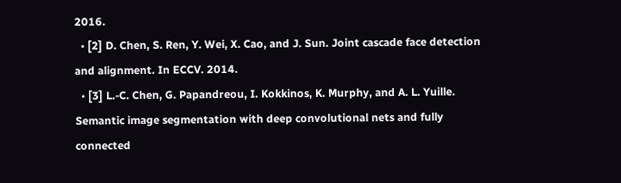2016.
  • [2] D. Chen, S. Ren, Y. Wei, X. Cao, and J. Sun. Joint cascade face detection and alignment. In ECCV. 2014.
  • [3] L.-C. Chen, G. Papandreou, I. Kokkinos, K. Murphy, and A. L. Yuille. Semantic image segmentation with deep convolutional nets and fully connected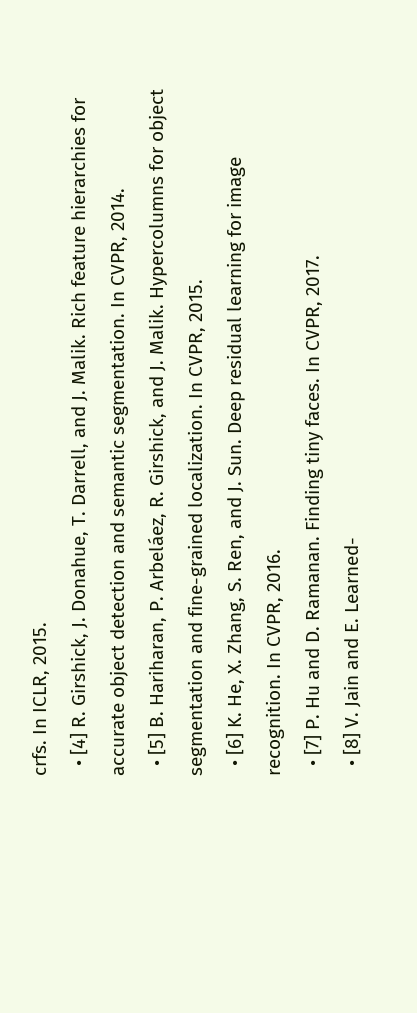crfs. In ICLR, 2015.
  • [4] R. Girshick, J. Donahue, T. Darrell, and J. Malik. Rich feature hierarchies for accurate object detection and semantic segmentation. In CVPR, 2014.
  • [5] B. Hariharan, P. Arbeláez, R. Girshick, and J. Malik. Hypercolumns for object segmentation and fine-grained localization. In CVPR, 2015.
  • [6] K. He, X. Zhang, S. Ren, and J. Sun. Deep residual learning for image recognition. In CVPR, 2016.
  • [7] P. Hu and D. Ramanan. Finding tiny faces. In CVPR, 2017.
  • [8] V. Jain and E. Learned-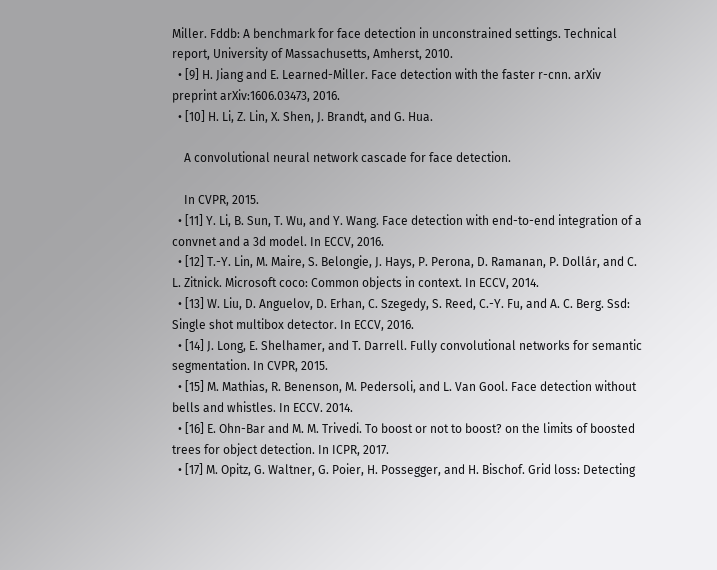Miller. Fddb: A benchmark for face detection in unconstrained settings. Technical report, University of Massachusetts, Amherst, 2010.
  • [9] H. Jiang and E. Learned-Miller. Face detection with the faster r-cnn. arXiv preprint arXiv:1606.03473, 2016.
  • [10] H. Li, Z. Lin, X. Shen, J. Brandt, and G. Hua.

    A convolutional neural network cascade for face detection.

    In CVPR, 2015.
  • [11] Y. Li, B. Sun, T. Wu, and Y. Wang. Face detection with end-to-end integration of a convnet and a 3d model. In ECCV, 2016.
  • [12] T.-Y. Lin, M. Maire, S. Belongie, J. Hays, P. Perona, D. Ramanan, P. Dollár, and C. L. Zitnick. Microsoft coco: Common objects in context. In ECCV, 2014.
  • [13] W. Liu, D. Anguelov, D. Erhan, C. Szegedy, S. Reed, C.-Y. Fu, and A. C. Berg. Ssd: Single shot multibox detector. In ECCV, 2016.
  • [14] J. Long, E. Shelhamer, and T. Darrell. Fully convolutional networks for semantic segmentation. In CVPR, 2015.
  • [15] M. Mathias, R. Benenson, M. Pedersoli, and L. Van Gool. Face detection without bells and whistles. In ECCV. 2014.
  • [16] E. Ohn-Bar and M. M. Trivedi. To boost or not to boost? on the limits of boosted trees for object detection. In ICPR, 2017.
  • [17] M. Opitz, G. Waltner, G. Poier, H. Possegger, and H. Bischof. Grid loss: Detecting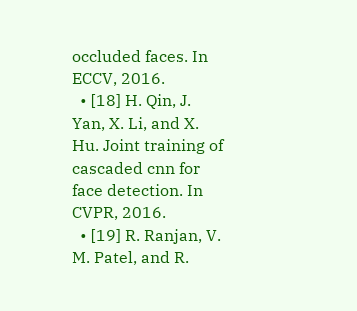occluded faces. In ECCV, 2016.
  • [18] H. Qin, J. Yan, X. Li, and X. Hu. Joint training of cascaded cnn for face detection. In CVPR, 2016.
  • [19] R. Ranjan, V. M. Patel, and R.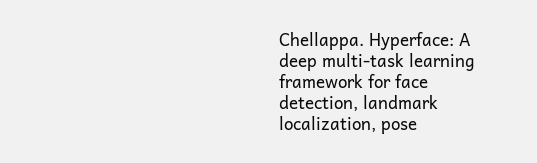Chellappa. Hyperface: A deep multi-task learning framework for face detection, landmark localization, pose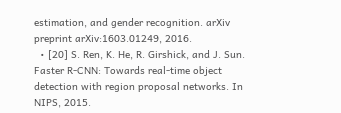estimation, and gender recognition. arXiv preprint arXiv:1603.01249, 2016.
  • [20] S. Ren, K. He, R. Girshick, and J. Sun. Faster R-CNN: Towards real-time object detection with region proposal networks. In NIPS, 2015.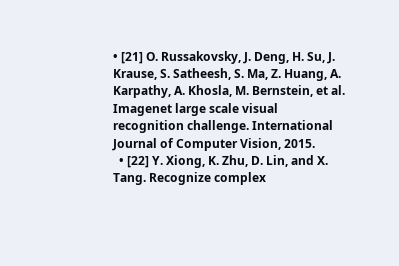• [21] O. Russakovsky, J. Deng, H. Su, J. Krause, S. Satheesh, S. Ma, Z. Huang, A. Karpathy, A. Khosla, M. Bernstein, et al. Imagenet large scale visual recognition challenge. International Journal of Computer Vision, 2015.
  • [22] Y. Xiong, K. Zhu, D. Lin, and X. Tang. Recognize complex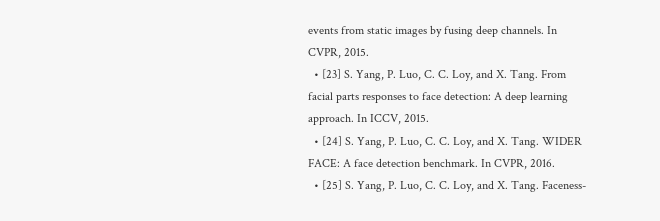events from static images by fusing deep channels. In CVPR, 2015.
  • [23] S. Yang, P. Luo, C. C. Loy, and X. Tang. From facial parts responses to face detection: A deep learning approach. In ICCV, 2015.
  • [24] S. Yang, P. Luo, C. C. Loy, and X. Tang. WIDER FACE: A face detection benchmark. In CVPR, 2016.
  • [25] S. Yang, P. Luo, C. C. Loy, and X. Tang. Faceness-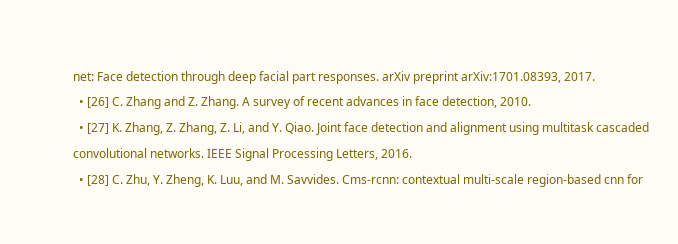net: Face detection through deep facial part responses. arXiv preprint arXiv:1701.08393, 2017.
  • [26] C. Zhang and Z. Zhang. A survey of recent advances in face detection, 2010.
  • [27] K. Zhang, Z. Zhang, Z. Li, and Y. Qiao. Joint face detection and alignment using multitask cascaded convolutional networks. IEEE Signal Processing Letters, 2016.
  • [28] C. Zhu, Y. Zheng, K. Luu, and M. Savvides. Cms-rcnn: contextual multi-scale region-based cnn for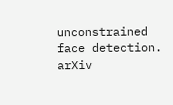unconstrained face detection. arXiv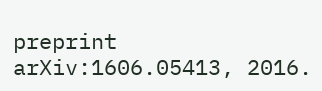preprint arXiv:1606.05413, 2016.